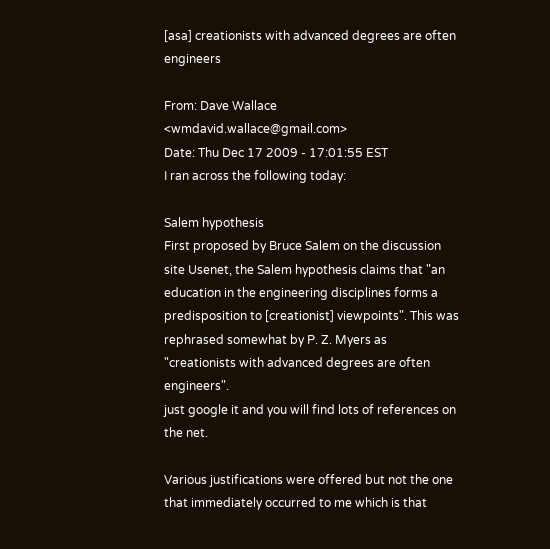[asa] creationists with advanced degrees are often engineers

From: Dave Wallace <wmdavid.wallace@gmail.com>
Date: Thu Dec 17 2009 - 17:01:55 EST
I ran across the following today:

Salem hypothesis
First proposed by Bruce Salem on the discussion site Usenet, the Salem hypothesis claims that "an education in the engineering disciplines forms a predisposition to [creationist] viewpoints". This was rephrased somewhat by P. Z. Myers as "creationists with advanced degrees are often engineers".
just google it and you will find lots of references on the net.

Various justifications were offered but not the one that immediately occurred to me which is that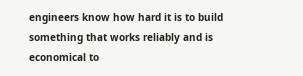engineers know how hard it is to build something that works reliably and is economical to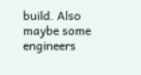build. Also maybe some engineers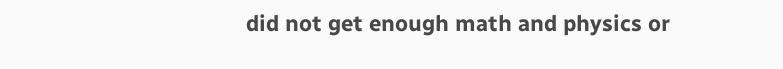did not get enough math and physics or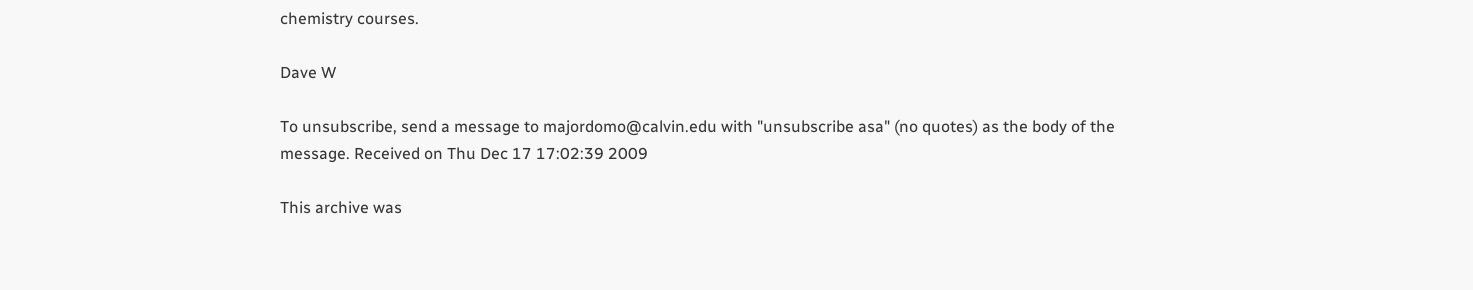chemistry courses.

Dave W

To unsubscribe, send a message to majordomo@calvin.edu with "unsubscribe asa" (no quotes) as the body of the message. Received on Thu Dec 17 17:02:39 2009

This archive was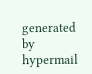generated by hypermail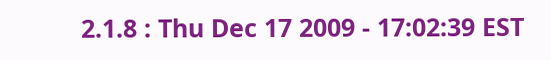2.1.8 : Thu Dec 17 2009 - 17:02:39 EST